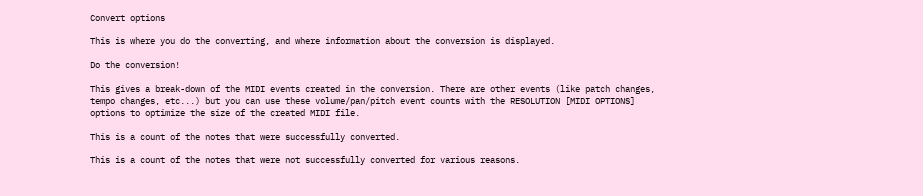Convert options

This is where you do the converting, and where information about the conversion is displayed.

Do the conversion!

This gives a break-down of the MIDI events created in the conversion. There are other events (like patch changes, tempo changes, etc...) but you can use these volume/pan/pitch event counts with the RESOLUTION [MIDI OPTIONS] options to optimize the size of the created MIDI file.

This is a count of the notes that were successfully converted.

This is a count of the notes that were not successfully converted for various reasons.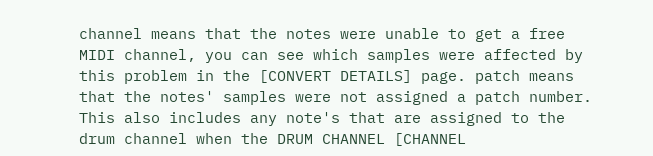channel means that the notes were unable to get a free MIDI channel, you can see which samples were affected by this problem in the [CONVERT DETAILS] page. patch means that the notes' samples were not assigned a patch number. This also includes any note's that are assigned to the drum channel when the DRUM CHANNEL [CHANNEL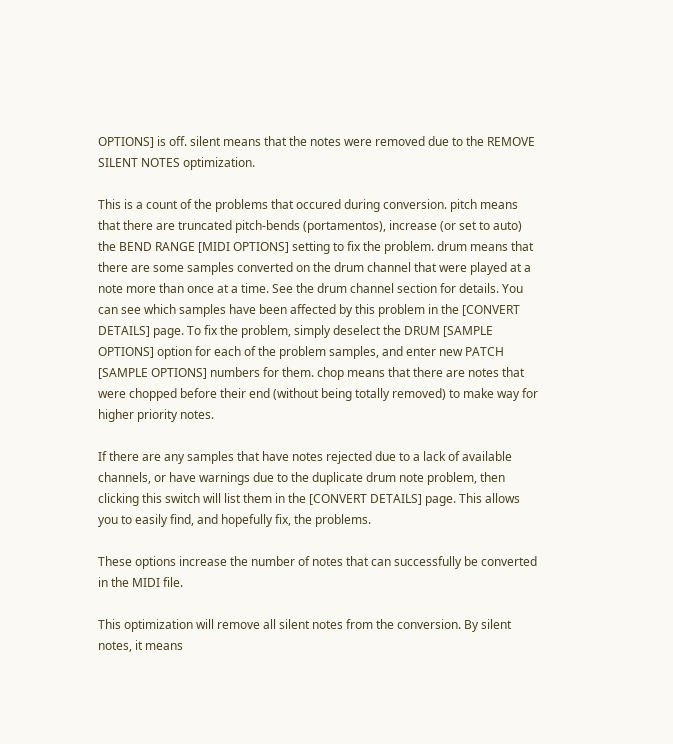OPTIONS] is off. silent means that the notes were removed due to the REMOVE SILENT NOTES optimization.

This is a count of the problems that occured during conversion. pitch means that there are truncated pitch-bends (portamentos), increase (or set to auto) the BEND RANGE [MIDI OPTIONS] setting to fix the problem. drum means that there are some samples converted on the drum channel that were played at a note more than once at a time. See the drum channel section for details. You can see which samples have been affected by this problem in the [CONVERT DETAILS] page. To fix the problem, simply deselect the DRUM [SAMPLE OPTIONS] option for each of the problem samples, and enter new PATCH [SAMPLE OPTIONS] numbers for them. chop means that there are notes that were chopped before their end (without being totally removed) to make way for higher priority notes.

If there are any samples that have notes rejected due to a lack of available channels, or have warnings due to the duplicate drum note problem, then clicking this switch will list them in the [CONVERT DETAILS] page. This allows you to easily find, and hopefully fix, the problems.

These options increase the number of notes that can successfully be converted in the MIDI file.

This optimization will remove all silent notes from the conversion. By silent notes, it means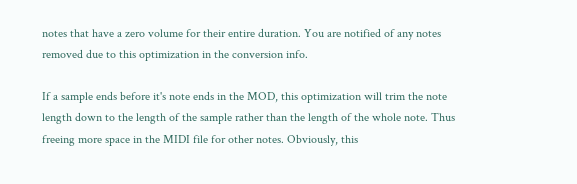notes that have a zero volume for their entire duration. You are notified of any notes removed due to this optimization in the conversion info.

If a sample ends before it's note ends in the MOD, this optimization will trim the note length down to the length of the sample rather than the length of the whole note. Thus freeing more space in the MIDI file for other notes. Obviously, this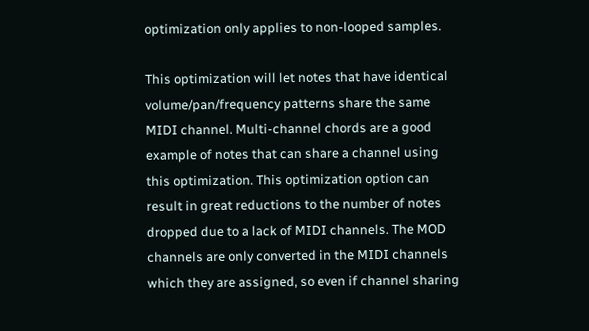optimization only applies to non-looped samples.

This optimization will let notes that have identical volume/pan/frequency patterns share the same MIDI channel. Multi-channel chords are a good example of notes that can share a channel using this optimization. This optimization option can result in great reductions to the number of notes dropped due to a lack of MIDI channels. The MOD channels are only converted in the MIDI channels which they are assigned, so even if channel sharing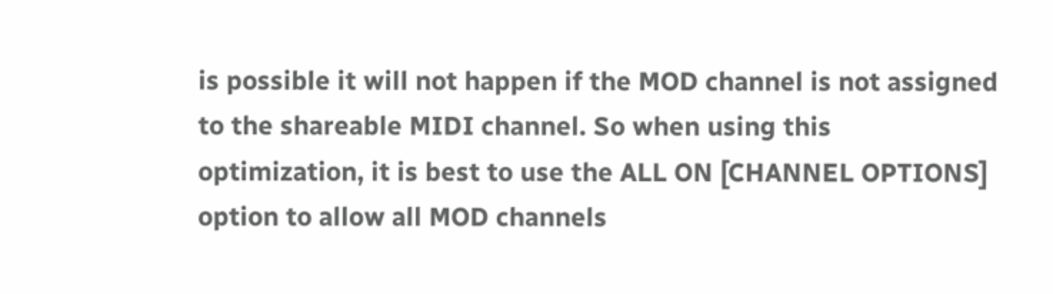is possible it will not happen if the MOD channel is not assigned to the shareable MIDI channel. So when using this optimization, it is best to use the ALL ON [CHANNEL OPTIONS] option to allow all MOD channels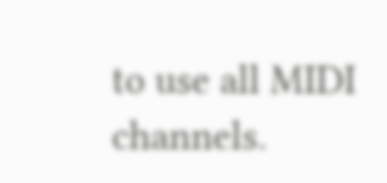to use all MIDI channels.